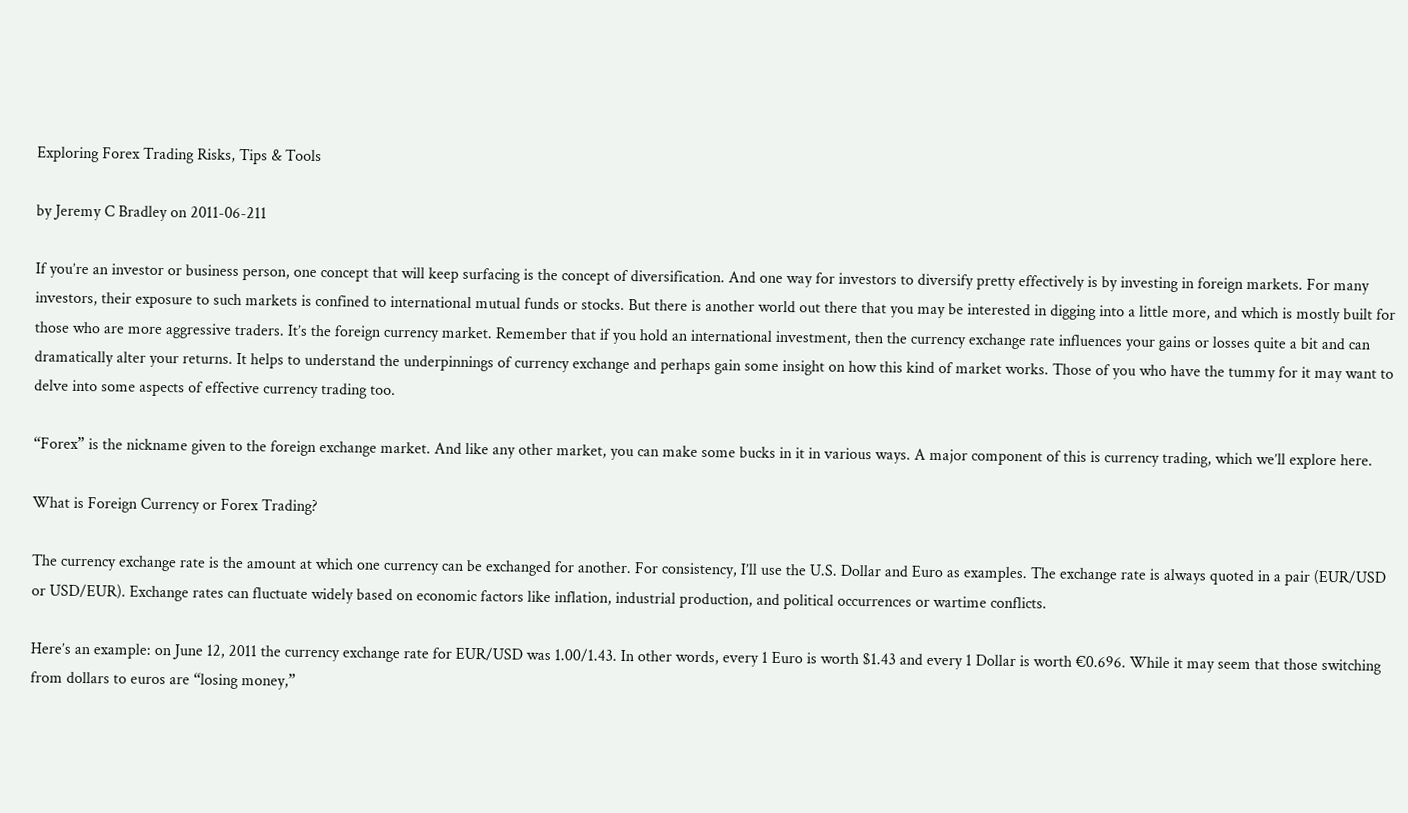Exploring Forex Trading Risks, Tips & Tools

by Jeremy C Bradley on 2011-06-211

If you’re an investor or business person, one concept that will keep surfacing is the concept of diversification. And one way for investors to diversify pretty effectively is by investing in foreign markets. For many investors, their exposure to such markets is confined to international mutual funds or stocks. But there is another world out there that you may be interested in digging into a little more, and which is mostly built for those who are more aggressive traders. It’s the foreign currency market. Remember that if you hold an international investment, then the currency exchange rate influences your gains or losses quite a bit and can dramatically alter your returns. It helps to understand the underpinnings of currency exchange and perhaps gain some insight on how this kind of market works. Those of you who have the tummy for it may want to delve into some aspects of effective currency trading too.

“Forex” is the nickname given to the foreign exchange market. And like any other market, you can make some bucks in it in various ways. A major component of this is currency trading, which we’ll explore here.

What is Foreign Currency or Forex Trading?

The currency exchange rate is the amount at which one currency can be exchanged for another. For consistency, I’ll use the U.S. Dollar and Euro as examples. The exchange rate is always quoted in a pair (EUR/USD or USD/EUR). Exchange rates can fluctuate widely based on economic factors like inflation, industrial production, and political occurrences or wartime conflicts.

Here’s an example: on June 12, 2011 the currency exchange rate for EUR/USD was 1.00/1.43. In other words, every 1 Euro is worth $1.43 and every 1 Dollar is worth €0.696. While it may seem that those switching from dollars to euros are “losing money,”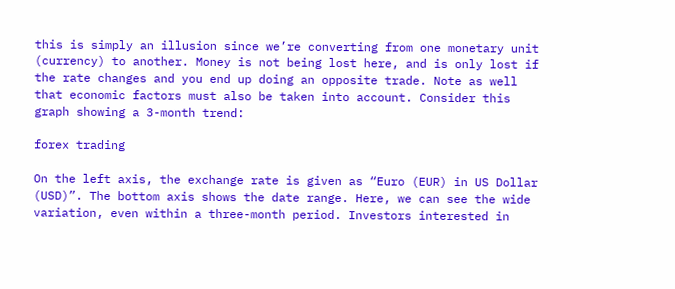this is simply an illusion since we’re converting from one monetary unit (currency) to another. Money is not being lost here, and is only lost if the rate changes and you end up doing an opposite trade. Note as well that economic factors must also be taken into account. Consider this graph showing a 3-month trend:

forex trading

On the left axis, the exchange rate is given as “Euro (EUR) in US Dollar (USD)”. The bottom axis shows the date range. Here, we can see the wide variation, even within a three-month period. Investors interested in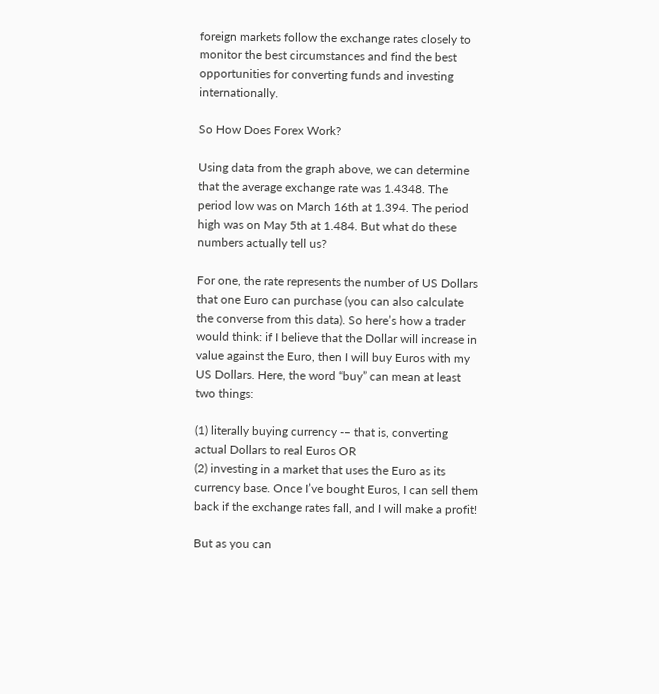foreign markets follow the exchange rates closely to monitor the best circumstances and find the best opportunities for converting funds and investing internationally.

So How Does Forex Work?

Using data from the graph above, we can determine that the average exchange rate was 1.4348. The period low was on March 16th at 1.394. The period high was on May 5th at 1.484. But what do these numbers actually tell us?

For one, the rate represents the number of US Dollars that one Euro can purchase (you can also calculate the converse from this data). So here’s how a trader would think: if I believe that the Dollar will increase in value against the Euro, then I will buy Euros with my US Dollars. Here, the word “buy” can mean at least two things:

(1) literally buying currency -– that is, converting actual Dollars to real Euros OR
(2) investing in a market that uses the Euro as its currency base. Once I’ve bought Euros, I can sell them back if the exchange rates fall, and I will make a profit!

But as you can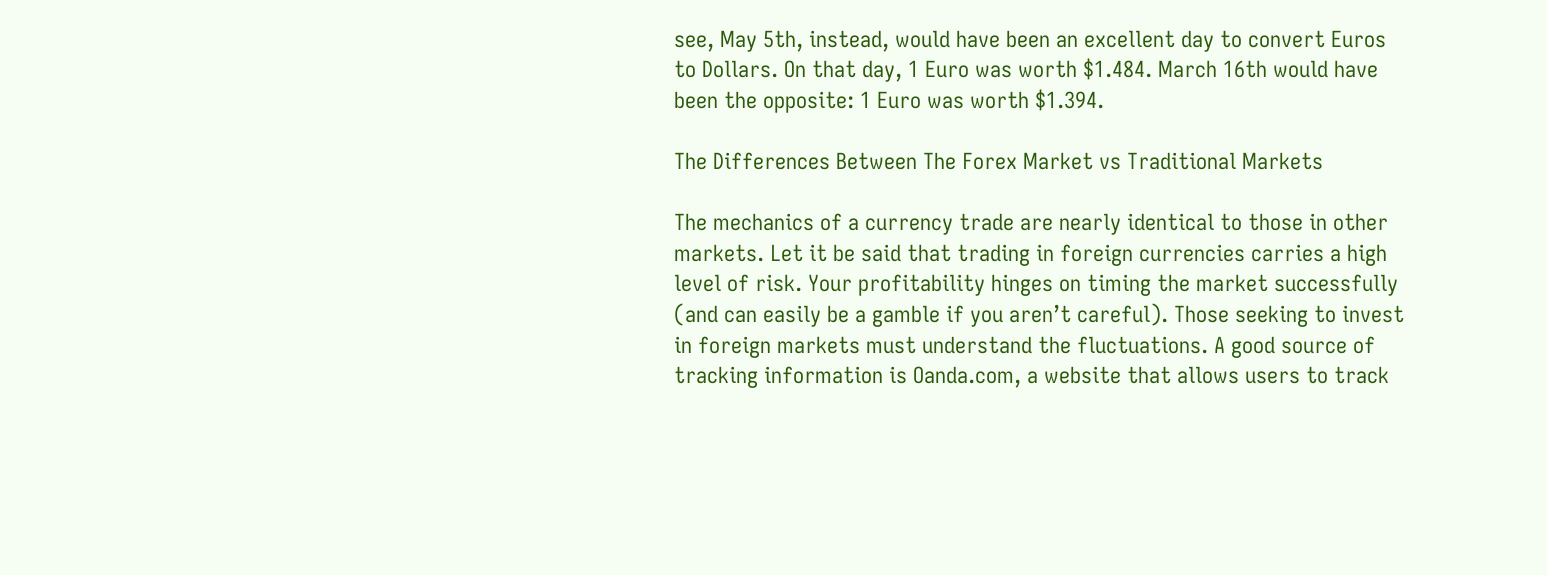see, May 5th, instead, would have been an excellent day to convert Euros to Dollars. On that day, 1 Euro was worth $1.484. March 16th would have been the opposite: 1 Euro was worth $1.394.

The Differences Between The Forex Market vs Traditional Markets

The mechanics of a currency trade are nearly identical to those in other markets. Let it be said that trading in foreign currencies carries a high level of risk. Your profitability hinges on timing the market successfully (and can easily be a gamble if you aren’t careful). Those seeking to invest in foreign markets must understand the fluctuations. A good source of tracking information is Oanda.com, a website that allows users to track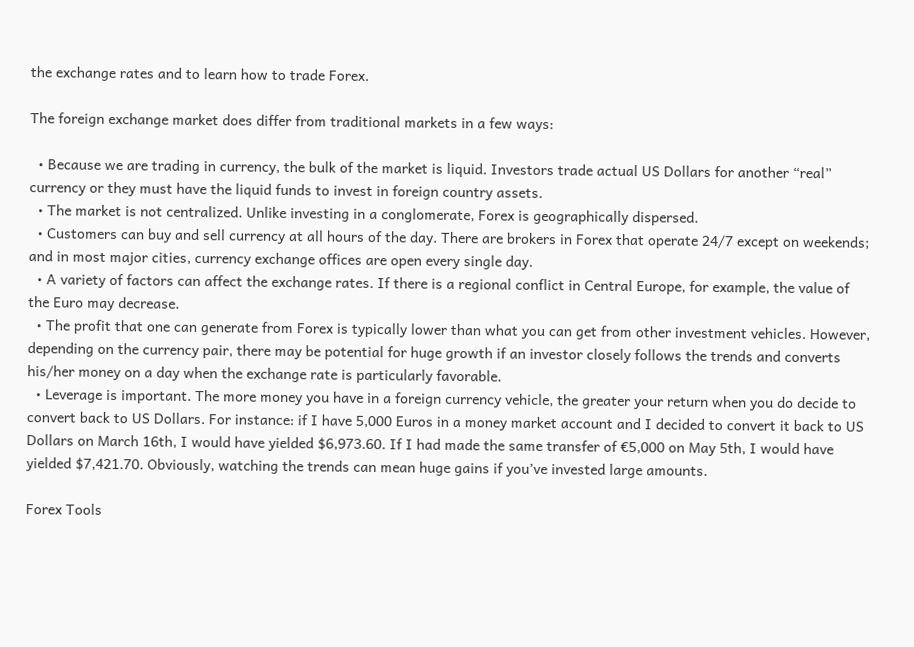the exchange rates and to learn how to trade Forex.

The foreign exchange market does differ from traditional markets in a few ways:

  • Because we are trading in currency, the bulk of the market is liquid. Investors trade actual US Dollars for another “real” currency or they must have the liquid funds to invest in foreign country assets.
  • The market is not centralized. Unlike investing in a conglomerate, Forex is geographically dispersed.
  • Customers can buy and sell currency at all hours of the day. There are brokers in Forex that operate 24/7 except on weekends; and in most major cities, currency exchange offices are open every single day.
  • A variety of factors can affect the exchange rates. If there is a regional conflict in Central Europe, for example, the value of the Euro may decrease.
  • The profit that one can generate from Forex is typically lower than what you can get from other investment vehicles. However, depending on the currency pair, there may be potential for huge growth if an investor closely follows the trends and converts his/her money on a day when the exchange rate is particularly favorable.
  • Leverage is important. The more money you have in a foreign currency vehicle, the greater your return when you do decide to convert back to US Dollars. For instance: if I have 5,000 Euros in a money market account and I decided to convert it back to US Dollars on March 16th, I would have yielded $6,973.60. If I had made the same transfer of €5,000 on May 5th, I would have yielded $7,421.70. Obviously, watching the trends can mean huge gains if you’ve invested large amounts.

Forex Tools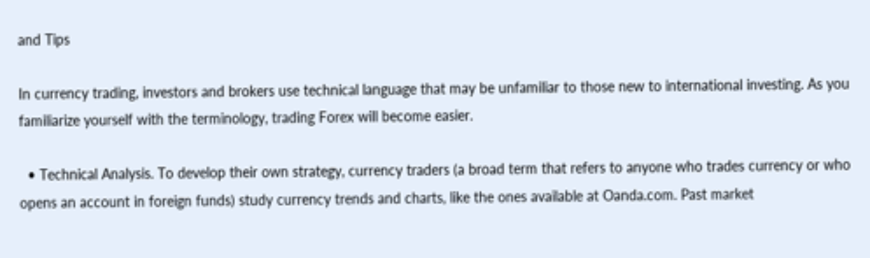and Tips

In currency trading, investors and brokers use technical language that may be unfamiliar to those new to international investing. As you familiarize yourself with the terminology, trading Forex will become easier.

  • Technical Analysis. To develop their own strategy, currency traders (a broad term that refers to anyone who trades currency or who opens an account in foreign funds) study currency trends and charts, like the ones available at Oanda.com. Past market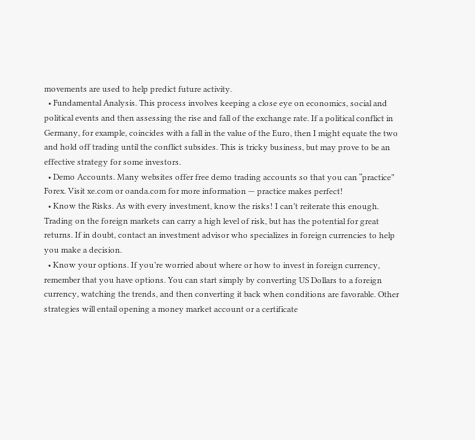movements are used to help predict future activity.
  • Fundamental Analysis. This process involves keeping a close eye on economics, social and political events and then assessing the rise and fall of the exchange rate. If a political conflict in Germany, for example, coincides with a fall in the value of the Euro, then I might equate the two and hold off trading until the conflict subsides. This is tricky business, but may prove to be an effective strategy for some investors.
  • Demo Accounts. Many websites offer free demo trading accounts so that you can “practice” Forex. Visit xe.com or oanda.com for more information — practice makes perfect!
  • Know the Risks. As with every investment, know the risks! I can’t reiterate this enough. Trading on the foreign markets can carry a high level of risk, but has the potential for great returns. If in doubt, contact an investment advisor who specializes in foreign currencies to help you make a decision.
  • Know your options. If you’re worried about where or how to invest in foreign currency, remember that you have options. You can start simply by converting US Dollars to a foreign currency, watching the trends, and then converting it back when conditions are favorable. Other strategies will entail opening a money market account or a certificate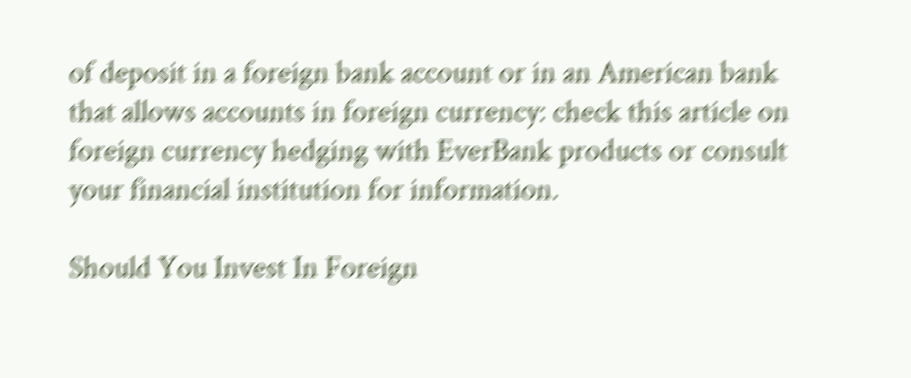of deposit in a foreign bank account or in an American bank that allows accounts in foreign currency: check this article on foreign currency hedging with EverBank products or consult your financial institution for information.

Should You Invest In Foreign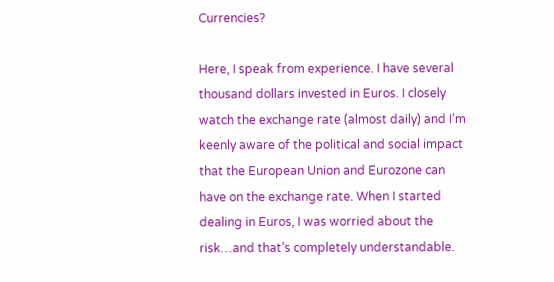Currencies?

Here, I speak from experience. I have several thousand dollars invested in Euros. I closely watch the exchange rate (almost daily) and I’m keenly aware of the political and social impact that the European Union and Eurozone can have on the exchange rate. When I started dealing in Euros, I was worried about the risk…and that’s completely understandable.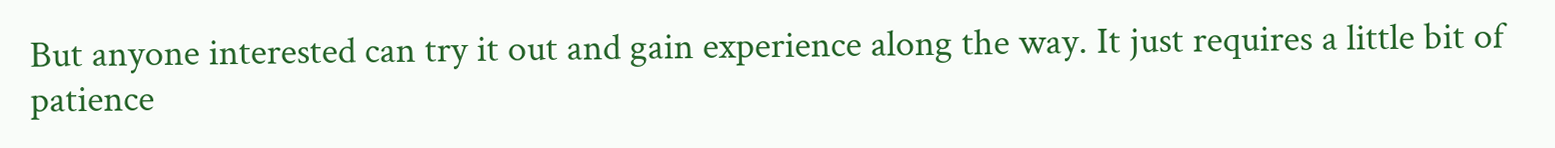But anyone interested can try it out and gain experience along the way. It just requires a little bit of patience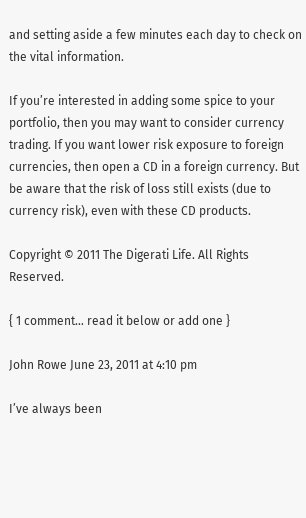and setting aside a few minutes each day to check on the vital information.

If you’re interested in adding some spice to your portfolio, then you may want to consider currency trading. If you want lower risk exposure to foreign currencies, then open a CD in a foreign currency. But be aware that the risk of loss still exists (due to currency risk), even with these CD products.

Copyright © 2011 The Digerati Life. All Rights Reserved.

{ 1 comment… read it below or add one }

John Rowe June 23, 2011 at 4:10 pm

I’ve always been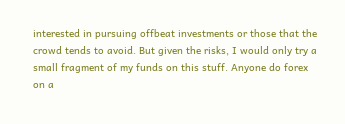interested in pursuing offbeat investments or those that the crowd tends to avoid. But given the risks, I would only try a small fragment of my funds on this stuff. Anyone do forex on a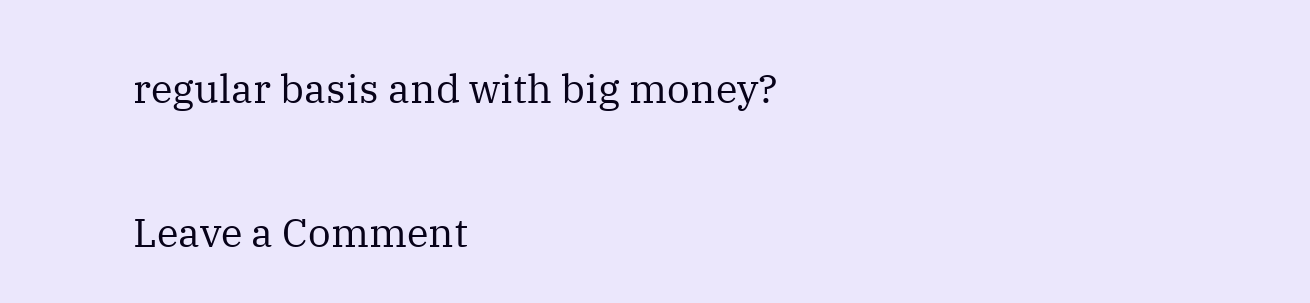regular basis and with big money?

Leave a Comment